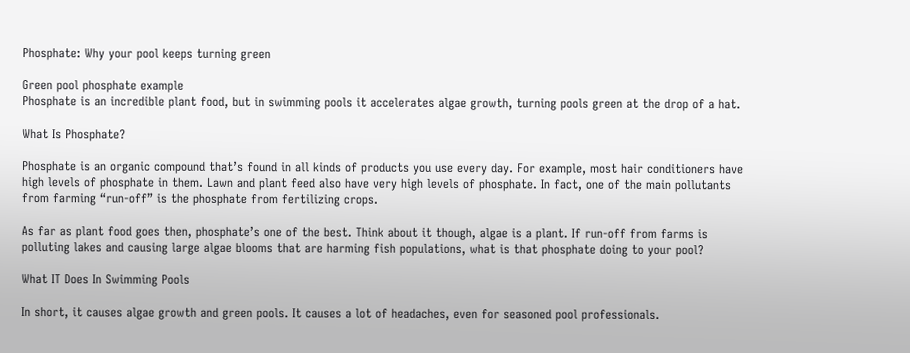Phosphate: Why your pool keeps turning green

Green pool phosphate example
Phosphate is an incredible plant food, but in swimming pools it accelerates algae growth, turning pools green at the drop of a hat.

What Is Phosphate?

Phosphate is an organic compound that’s found in all kinds of products you use every day. For example, most hair conditioners have high levels of phosphate in them. Lawn and plant feed also have very high levels of phosphate. In fact, one of the main pollutants from farming “run-off” is the phosphate from fertilizing crops.

As far as plant food goes then, phosphate’s one of the best. Think about it though, algae is a plant. If run-off from farms is polluting lakes and causing large algae blooms that are harming fish populations, what is that phosphate doing to your pool?

What IT Does In Swimming Pools

In short, it causes algae growth and green pools. It causes a lot of headaches, even for seasoned pool professionals.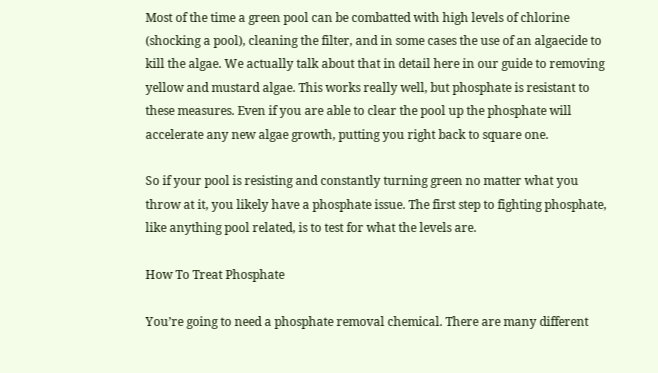Most of the time a green pool can be combatted with high levels of chlorine (shocking a pool), cleaning the filter, and in some cases the use of an algaecide to kill the algae. We actually talk about that in detail here in our guide to removing yellow and mustard algae. This works really well, but phosphate is resistant to these measures. Even if you are able to clear the pool up the phosphate will accelerate any new algae growth, putting you right back to square one.

So if your pool is resisting and constantly turning green no matter what you throw at it, you likely have a phosphate issue. The first step to fighting phosphate, like anything pool related, is to test for what the levels are.

How To Treat Phosphate

You’re going to need a phosphate removal chemical. There are many different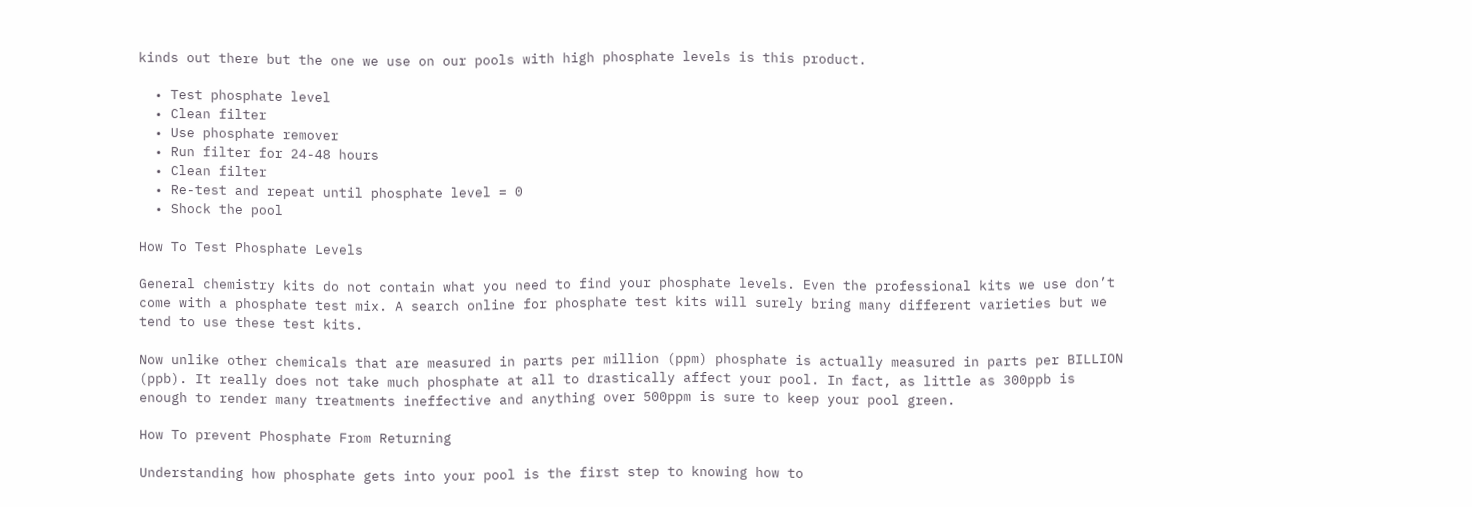kinds out there but the one we use on our pools with high phosphate levels is this product.

  • Test phosphate level
  • Clean filter
  • Use phosphate remover
  • Run filter for 24-48 hours
  • Clean filter
  • Re-test and repeat until phosphate level = 0
  • Shock the pool

How To Test Phosphate Levels

General chemistry kits do not contain what you need to find your phosphate levels. Even the professional kits we use don’t come with a phosphate test mix. A search online for phosphate test kits will surely bring many different varieties but we tend to use these test kits.

Now unlike other chemicals that are measured in parts per million (ppm) phosphate is actually measured in parts per BILLION (ppb). It really does not take much phosphate at all to drastically affect your pool. In fact, as little as 300ppb is enough to render many treatments ineffective and anything over 500ppm is sure to keep your pool green.

How To prevent Phosphate From Returning

Understanding how phosphate gets into your pool is the first step to knowing how to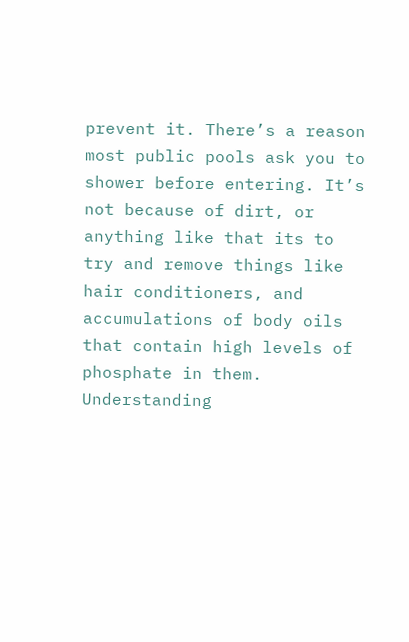prevent it. There’s a reason most public pools ask you to shower before entering. It’s not because of dirt, or anything like that its to try and remove things like hair conditioners, and accumulations of body oils that contain high levels of phosphate in them. Understanding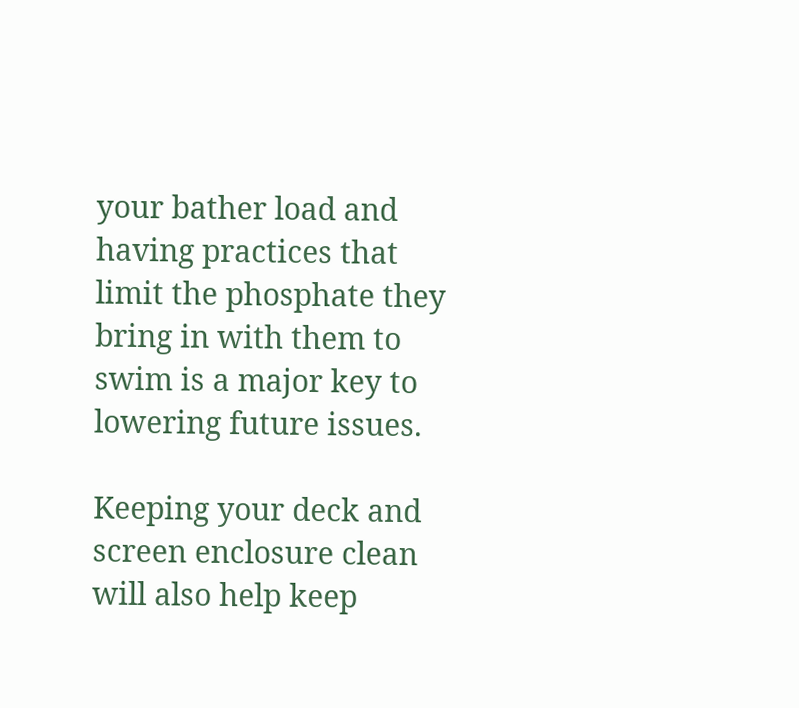your bather load and having practices that limit the phosphate they bring in with them to swim is a major key to lowering future issues.

Keeping your deck and screen enclosure clean will also help keep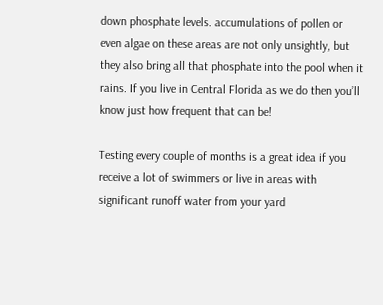down phosphate levels. accumulations of pollen or even algae on these areas are not only unsightly, but they also bring all that phosphate into the pool when it rains. If you live in Central Florida as we do then you’ll know just how frequent that can be!

Testing every couple of months is a great idea if you receive a lot of swimmers or live in areas with significant runoff water from your yard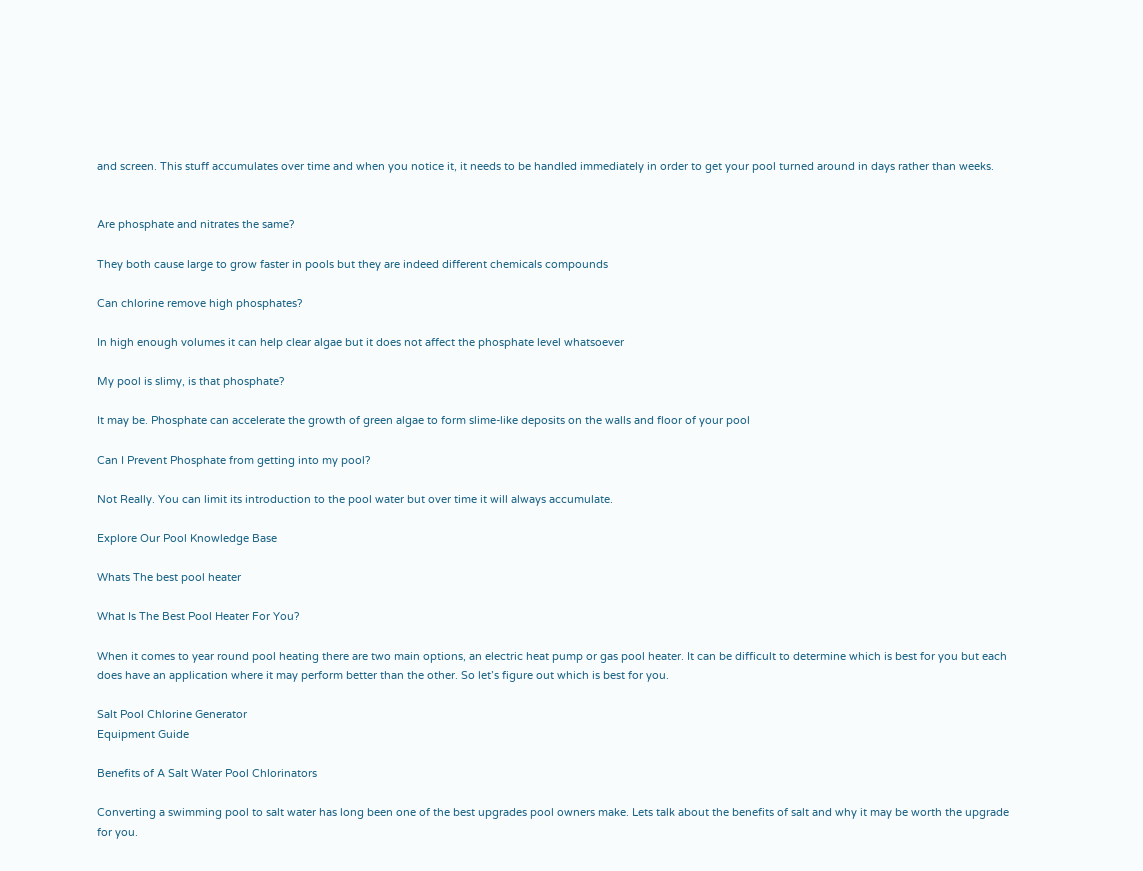and screen. This stuff accumulates over time and when you notice it, it needs to be handled immediately in order to get your pool turned around in days rather than weeks.


Are phosphate and nitrates the same?

They both cause large to grow faster in pools but they are indeed different chemicals compounds

Can chlorine remove high phosphates?

In high enough volumes it can help clear algae but it does not affect the phosphate level whatsoever

My pool is slimy, is that phosphate?

It may be. Phosphate can accelerate the growth of green algae to form slime-like deposits on the walls and floor of your pool

Can I Prevent Phosphate from getting into my pool?

Not Really. You can limit its introduction to the pool water but over time it will always accumulate.

Explore Our Pool Knowledge Base

Whats The best pool heater

What Is The Best Pool Heater For You?

When it comes to year round pool heating there are two main options, an electric heat pump or gas pool heater. It can be difficult to determine which is best for you but each does have an application where it may perform better than the other. So let’s figure out which is best for you.

Salt Pool Chlorine Generator
Equipment Guide

Benefits of A Salt Water Pool Chlorinators

Converting a swimming pool to salt water has long been one of the best upgrades pool owners make. Lets talk about the benefits of salt and why it may be worth the upgrade for you.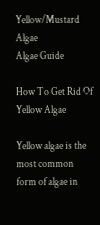Yellow/Mustard Algae
Algae Guide

How To Get Rid Of Yellow Algae

Yellow algae is the most common form of algae in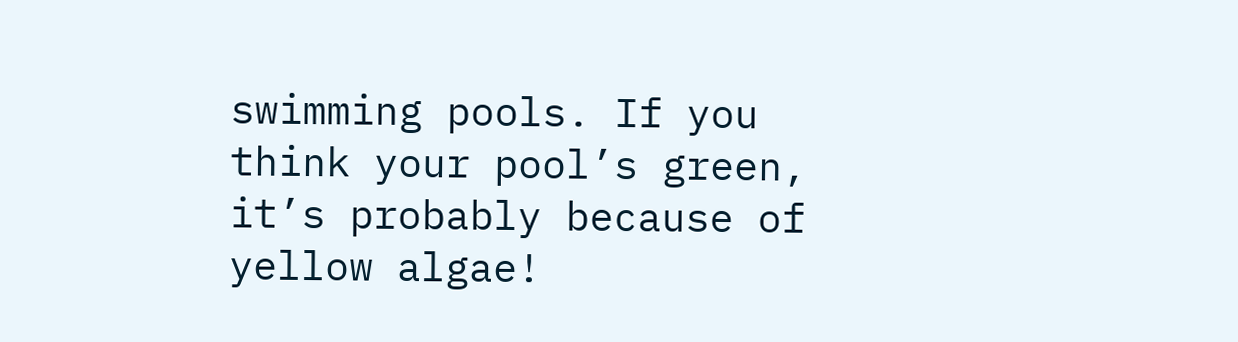swimming pools. If you think your pool’s green, it’s probably because of yellow algae!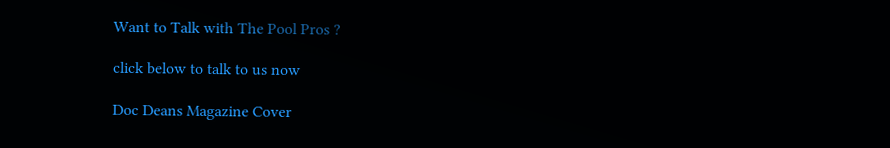Want to Talk with The Pool Pros ?

click below to talk to us now

Doc Deans Magazine Cover